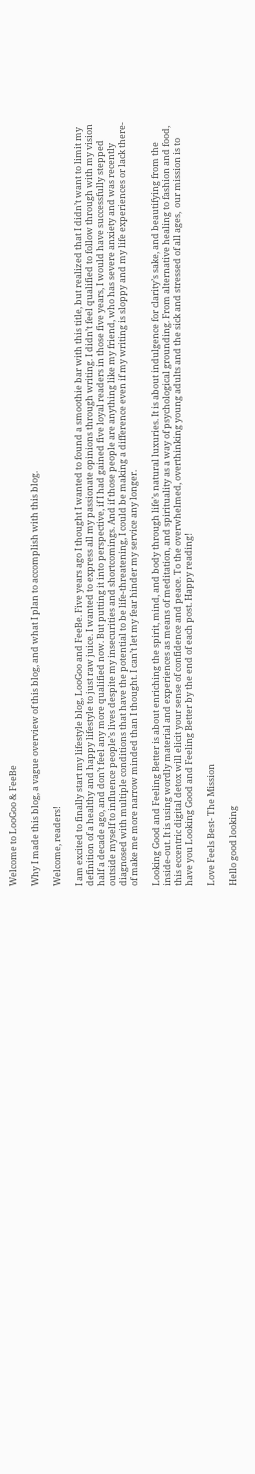Welcome to LooGoo & FeeBe

Why I made this blog, a vague overview of this blog, and what I plan to accomplish with this blog.

Welcome, readers!

I am excited to finally start my lifestyle blog, LooGoo and FeeBe. Five years ago I thought I wanted to found a smoothie bar with this title, but realized that I didn’t want to limit my definition of a healthy and happy lifestyle to just raw juice. I wanted to express all my passionate opinions through writing. I didn’t feel qualified to follow through with my vision half a decade ago, and don’t feel any more qualified now. But putting it into perspective, if I had gained five loyal readers in those five years, I would have successfully stepped outside myself to influence people’s lives despite my insecurities and shortcomings. And if those people are anything like my friend, who has severe anxiety and was recently diagnosed with multiple conditions that have the potential to be life-threatening, I could be making a difference even if my writing is sloppy and my life experiences or lack there-of make me more narrow minded than I thought. I can’t let my fear hinder my service any longer.

Looking Good and Feeling Better is about enriching the spirit, mind, and body through life’s natural luxuries. It is about indulgence for clarity’s sake, and beautifying from the inside-out. It is using wordly material and experiences as means of meditation, and spirituality as a way of psychological grounding. From alternative healing to fashion and food, this eccentric digital detox will elicit your sense of confidence and peace. To the overwhelmed, overthinking young adults and the sick and stressed of all ages,  our mission is to have you Looking Good and Feeling Better by the end of each post. Happy reading!

Love Feels Best- The Mission

Hello good looking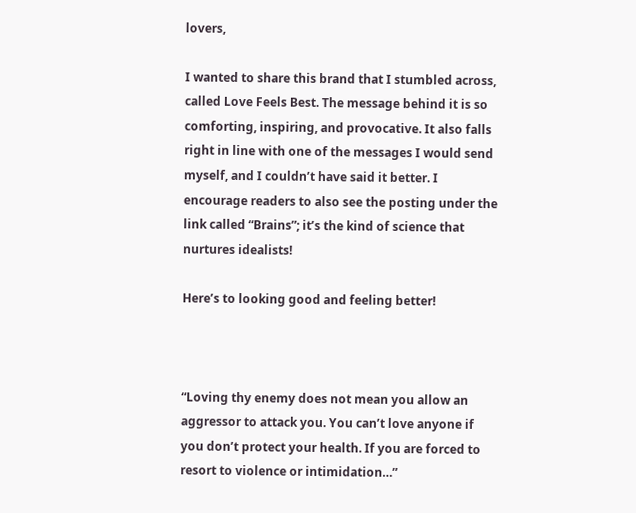lovers,

I wanted to share this brand that I stumbled across, called Love Feels Best. The message behind it is so comforting, inspiring, and provocative. It also falls right in line with one of the messages I would send myself, and I couldn’t have said it better. I encourage readers to also see the posting under the link called “Brains”; it’s the kind of science that nurtures idealists!

Here’s to looking good and feeling better!



“Loving thy enemy does not mean you allow an aggressor to attack you. You can’t love anyone if you don’t protect your health. If you are forced to resort to violence or intimidation…”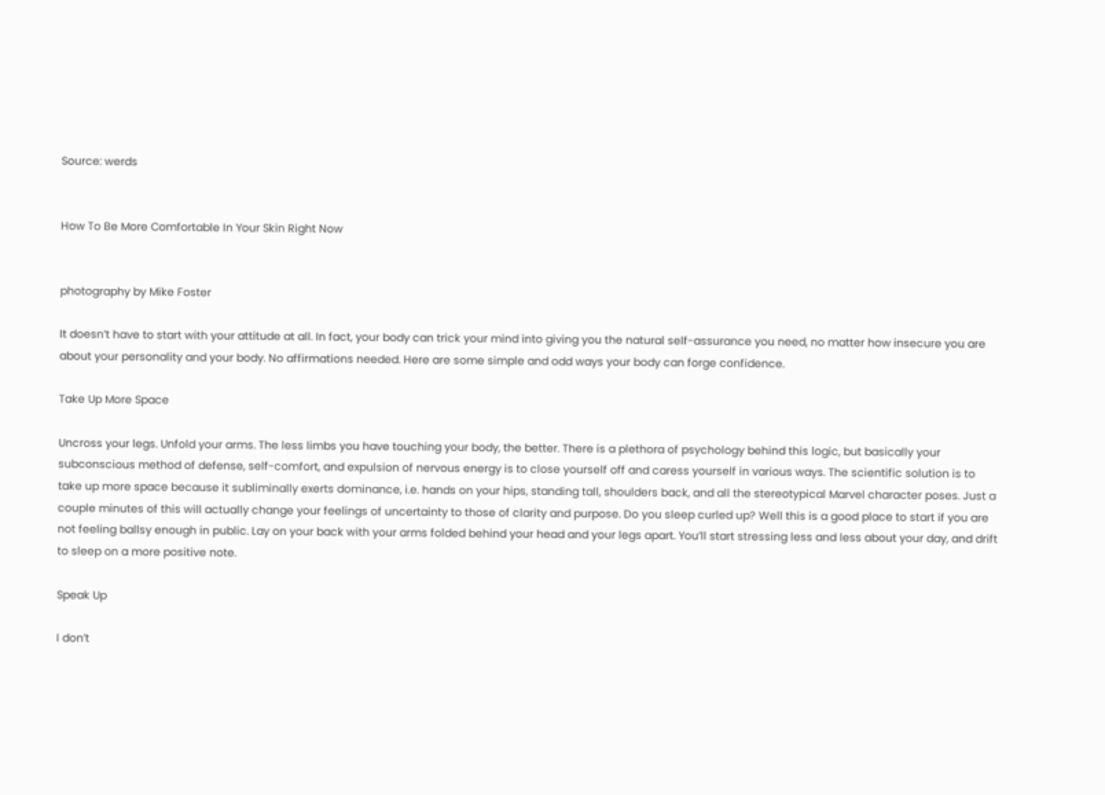Source: werds


How To Be More Comfortable In Your Skin Right Now


photography by Mike Foster

It doesn’t have to start with your attitude at all. In fact, your body can trick your mind into giving you the natural self-assurance you need, no matter how insecure you are about your personality and your body. No affirmations needed. Here are some simple and odd ways your body can forge confidence.

Take Up More Space

Uncross your legs. Unfold your arms. The less limbs you have touching your body, the better. There is a plethora of psychology behind this logic, but basically your subconscious method of defense, self-comfort, and expulsion of nervous energy is to close yourself off and caress yourself in various ways. The scientific solution is to take up more space because it subliminally exerts dominance, i.e. hands on your hips, standing tall, shoulders back, and all the stereotypical Marvel character poses. Just a couple minutes of this will actually change your feelings of uncertainty to those of clarity and purpose. Do you sleep curled up? Well this is a good place to start if you are not feeling ballsy enough in public. Lay on your back with your arms folded behind your head and your legs apart. You’ll start stressing less and less about your day, and drift to sleep on a more positive note.

Speak Up

I don’t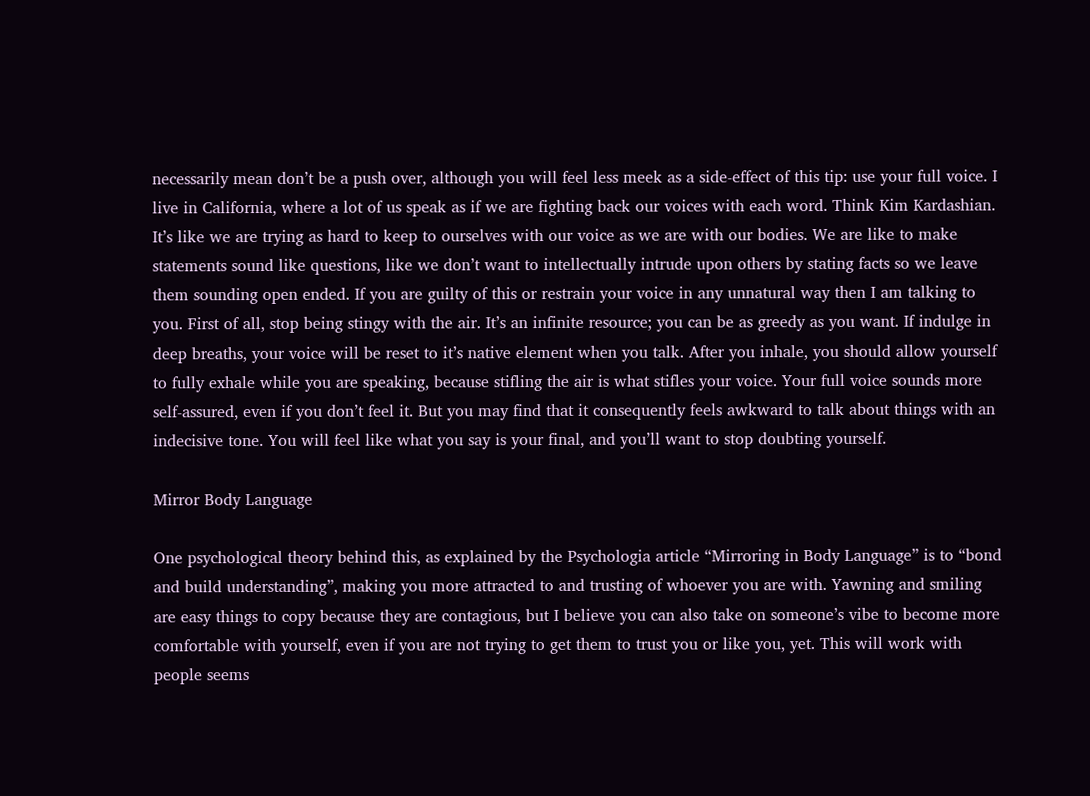necessarily mean don’t be a push over, although you will feel less meek as a side-effect of this tip: use your full voice. I live in California, where a lot of us speak as if we are fighting back our voices with each word. Think Kim Kardashian. It’s like we are trying as hard to keep to ourselves with our voice as we are with our bodies. We are like to make statements sound like questions, like we don’t want to intellectually intrude upon others by stating facts so we leave them sounding open ended. If you are guilty of this or restrain your voice in any unnatural way then I am talking to you. First of all, stop being stingy with the air. It’s an infinite resource; you can be as greedy as you want. If indulge in deep breaths, your voice will be reset to it’s native element when you talk. After you inhale, you should allow yourself to fully exhale while you are speaking, because stifling the air is what stifles your voice. Your full voice sounds more self-assured, even if you don’t feel it. But you may find that it consequently feels awkward to talk about things with an indecisive tone. You will feel like what you say is your final, and you’ll want to stop doubting yourself.

Mirror Body Language

One psychological theory behind this, as explained by the Psychologia article “Mirroring in Body Language” is to “bond and build understanding”, making you more attracted to and trusting of whoever you are with. Yawning and smiling are easy things to copy because they are contagious, but I believe you can also take on someone’s vibe to become more comfortable with yourself, even if you are not trying to get them to trust you or like you, yet. This will work with people seems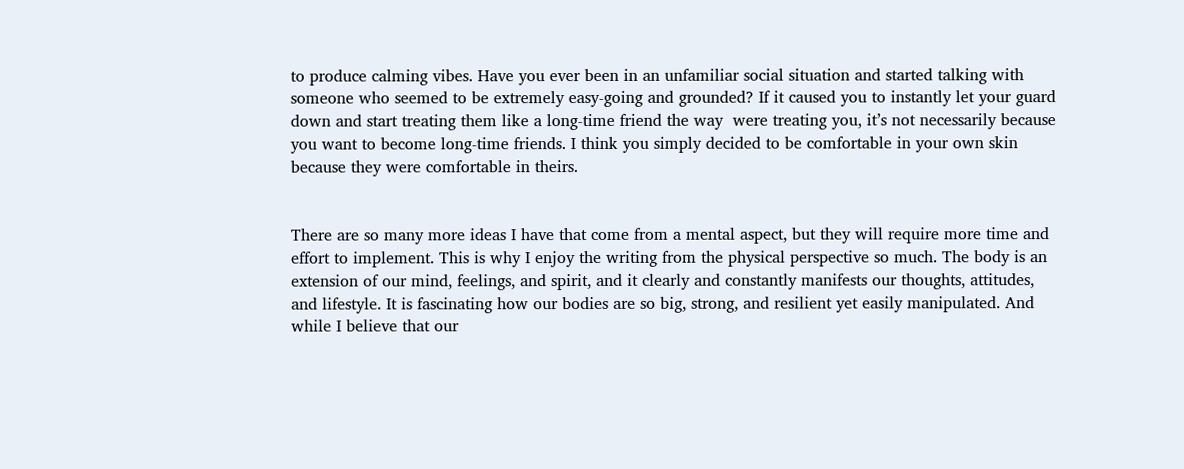to produce calming vibes. Have you ever been in an unfamiliar social situation and started talking with someone who seemed to be extremely easy-going and grounded? If it caused you to instantly let your guard down and start treating them like a long-time friend the way  were treating you, it’s not necessarily because you want to become long-time friends. I think you simply decided to be comfortable in your own skin because they were comfortable in theirs.


There are so many more ideas I have that come from a mental aspect, but they will require more time and effort to implement. This is why I enjoy the writing from the physical perspective so much. The body is an extension of our mind, feelings, and spirit, and it clearly and constantly manifests our thoughts, attitudes, and lifestyle. It is fascinating how our bodies are so big, strong, and resilient yet easily manipulated. And while I believe that our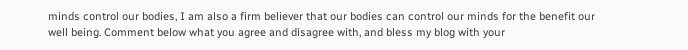minds control our bodies, I am also a firm believer that our bodies can control our minds for the benefit our well being. Comment below what you agree and disagree with, and bless my blog with your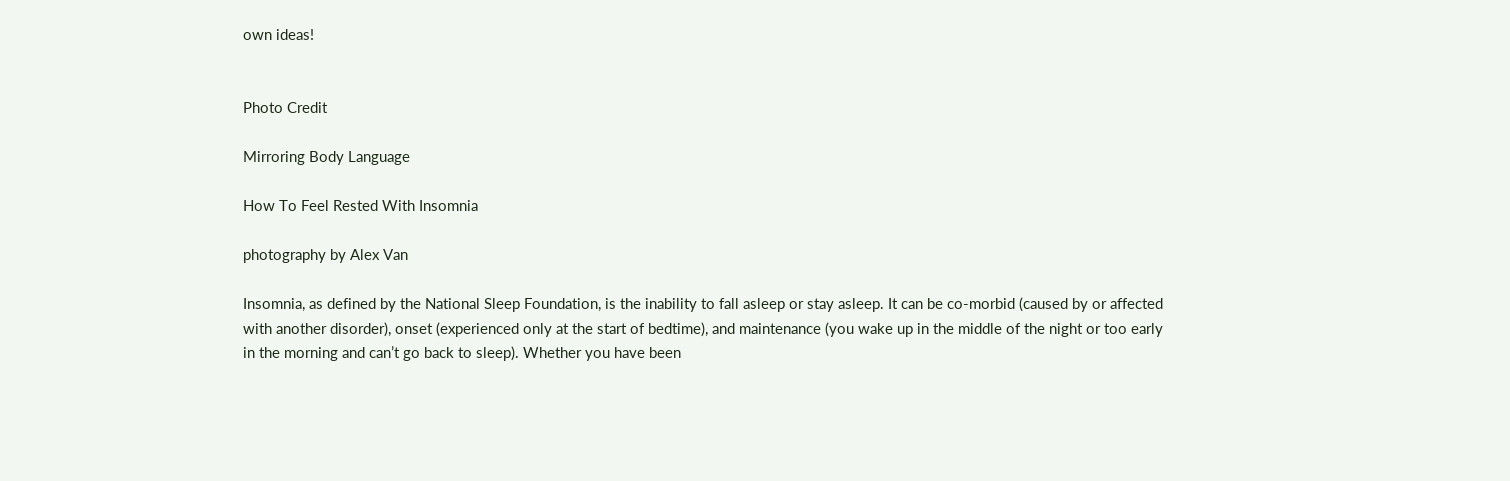own ideas!


Photo Credit

Mirroring Body Language

How To Feel Rested With Insomnia

photography by Alex Van

Insomnia, as defined by the National Sleep Foundation, is the inability to fall asleep or stay asleep. It can be co-morbid (caused by or affected with another disorder), onset (experienced only at the start of bedtime), and maintenance (you wake up in the middle of the night or too early in the morning and can’t go back to sleep). Whether you have been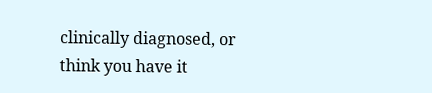clinically diagnosed, or think you have it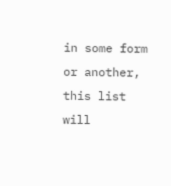in some form or another, this list will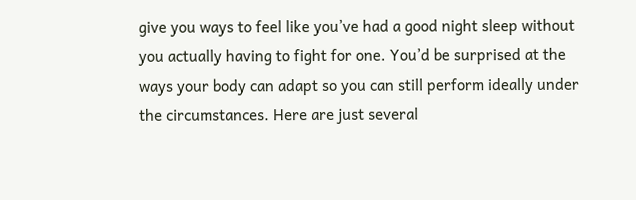give you ways to feel like you’ve had a good night sleep without you actually having to fight for one. You’d be surprised at the ways your body can adapt so you can still perform ideally under the circumstances. Here are just several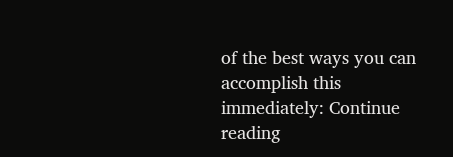of the best ways you can accomplish this immediately: Continue reading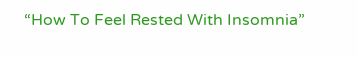“How To Feel Rested With Insomnia”